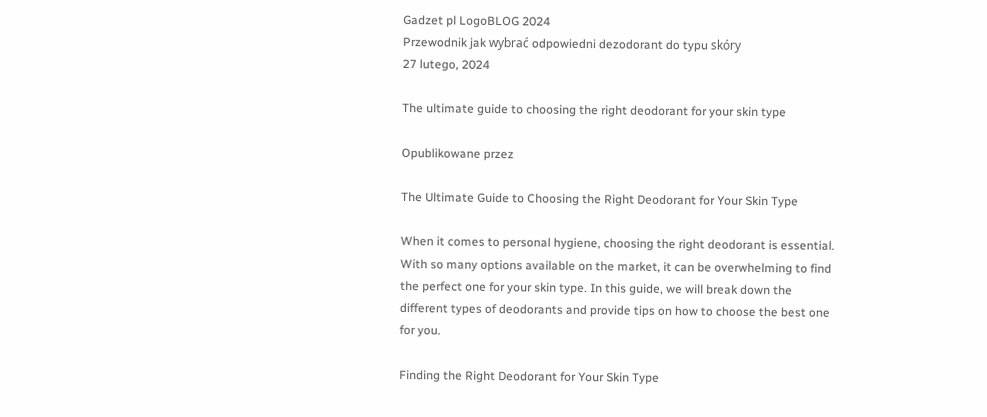Gadzet pl LogoBLOG 2024
Przewodnik jak wybrać odpowiedni dezodorant do typu skóry
27 lutego, 2024

The ultimate guide to choosing the right deodorant for your skin type

Opublikowane przez

The Ultimate Guide to Choosing the Right Deodorant for Your Skin Type

When it comes to personal hygiene, choosing the right deodorant is essential. With so many options available on the market, it can be overwhelming to find the perfect one for your skin type. In this guide, we will break down the different types of deodorants and provide tips on how to choose the best one for you.

Finding the Right Deodorant for Your Skin Type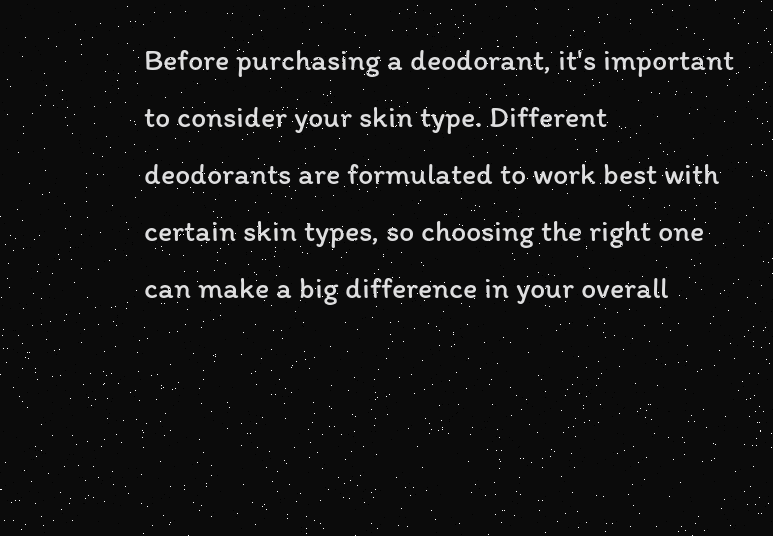Before purchasing a deodorant, it's important to consider your skin type. Different deodorants are formulated to work best with certain skin types, so choosing the right one can make a big difference in your overall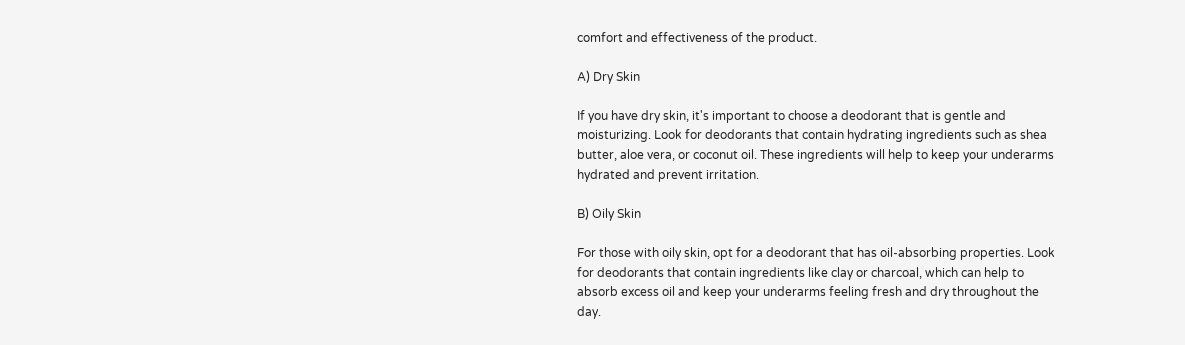comfort and effectiveness of the product.

A) Dry Skin

If you have dry skin, it's important to choose a deodorant that is gentle and moisturizing. Look for deodorants that contain hydrating ingredients such as shea butter, aloe vera, or coconut oil. These ingredients will help to keep your underarms hydrated and prevent irritation.

B) Oily Skin

For those with oily skin, opt for a deodorant that has oil-absorbing properties. Look for deodorants that contain ingredients like clay or charcoal, which can help to absorb excess oil and keep your underarms feeling fresh and dry throughout the day.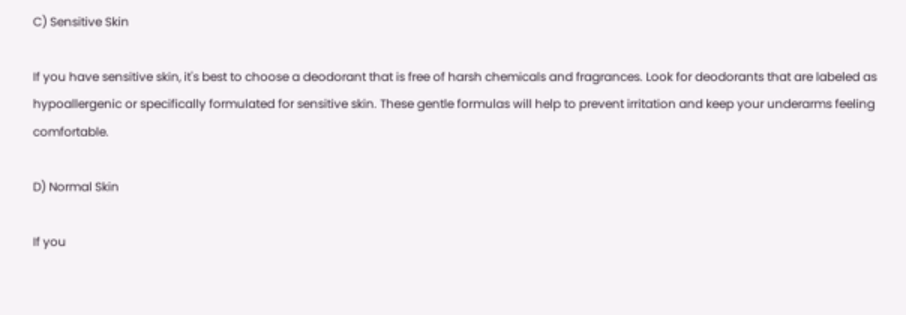C) Sensitive Skin

If you have sensitive skin, it's best to choose a deodorant that is free of harsh chemicals and fragrances. Look for deodorants that are labeled as hypoallergenic or specifically formulated for sensitive skin. These gentle formulas will help to prevent irritation and keep your underarms feeling comfortable.

D) Normal Skin

If you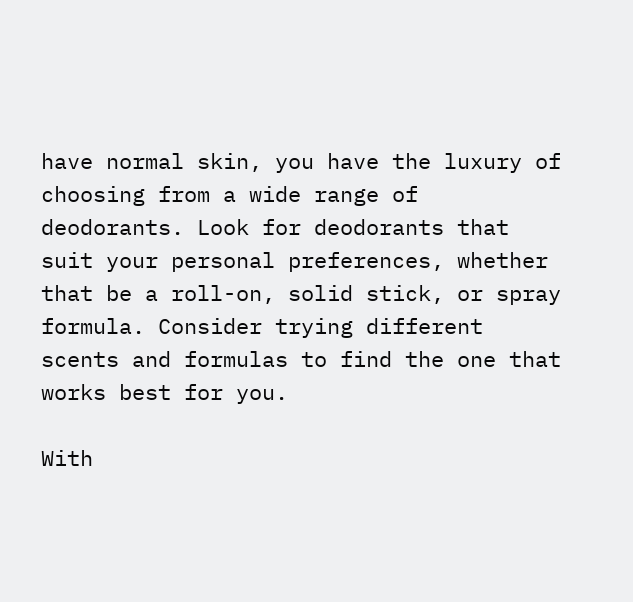have normal skin, you have the luxury of choosing from a wide range of deodorants. Look for deodorants that suit your personal preferences, whether that be a roll-on, solid stick, or spray formula. Consider trying different scents and formulas to find the one that works best for you.

With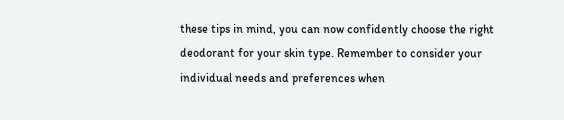these tips in mind, you can now confidently choose the right deodorant for your skin type. Remember to consider your individual needs and preferences when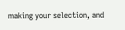making your selection, and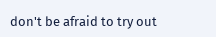don't be afraid to try out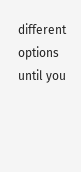different options until you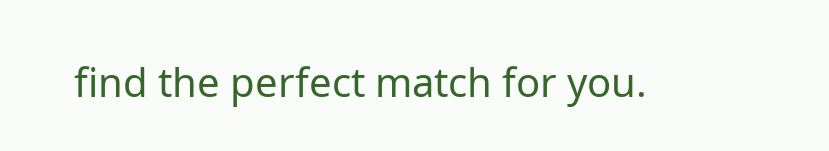find the perfect match for you.